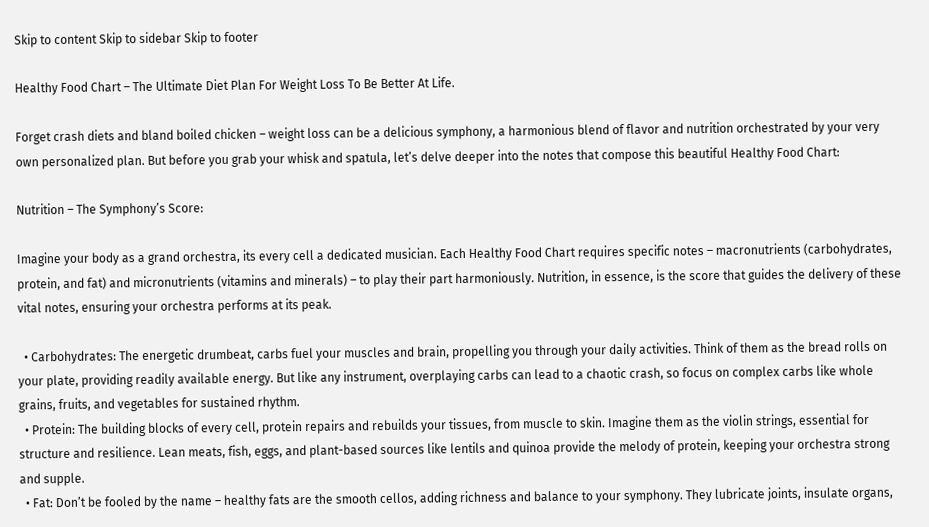Skip to content Skip to sidebar Skip to footer

Healthy Food Chart – The Ultimate Diet Plan For Weight Loss To Be Better At Life.

Forget crash diets and bland boiled chicken – weight loss can be a delicious symphony, a harmonious blend of flavor and nutrition orchestrated by your very own personalized plan. But before you grab your whisk and spatula, let’s delve deeper into the notes that compose this beautiful Healthy Food Chart:

Nutrition – The Symphony’s Score:

Imagine your body as a grand orchestra, its every cell a dedicated musician. Each Healthy Food Chart requires specific notes – macronutrients (carbohydrates, protein, and fat) and micronutrients (vitamins and minerals) – to play their part harmoniously. Nutrition, in essence, is the score that guides the delivery of these vital notes, ensuring your orchestra performs at its peak.

  • Carbohydrates: The energetic drumbeat, carbs fuel your muscles and brain, propelling you through your daily activities. Think of them as the bread rolls on your plate, providing readily available energy. But like any instrument, overplaying carbs can lead to a chaotic crash, so focus on complex carbs like whole grains, fruits, and vegetables for sustained rhythm.
  • Protein: The building blocks of every cell, protein repairs and rebuilds your tissues, from muscle to skin. Imagine them as the violin strings, essential for structure and resilience. Lean meats, fish, eggs, and plant-based sources like lentils and quinoa provide the melody of protein, keeping your orchestra strong and supple.
  • Fat: Don’t be fooled by the name – healthy fats are the smooth cellos, adding richness and balance to your symphony. They lubricate joints, insulate organs,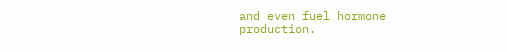and even fuel hormone production.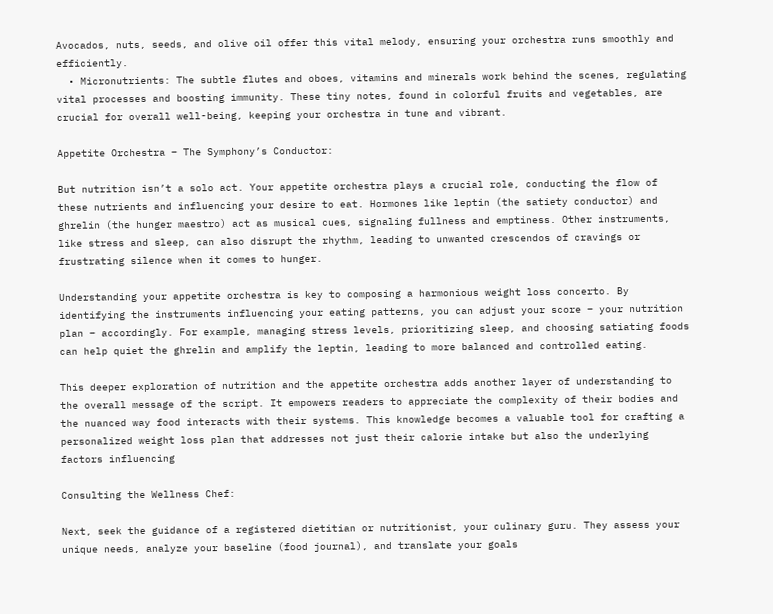Avocados, nuts, seeds, and olive oil offer this vital melody, ensuring your orchestra runs smoothly and efficiently.
  • Micronutrients: The subtle flutes and oboes, vitamins and minerals work behind the scenes, regulating vital processes and boosting immunity. These tiny notes, found in colorful fruits and vegetables, are crucial for overall well-being, keeping your orchestra in tune and vibrant.

Appetite Orchestra – The Symphony’s Conductor:

But nutrition isn’t a solo act. Your appetite orchestra plays a crucial role, conducting the flow of these nutrients and influencing your desire to eat. Hormones like leptin (the satiety conductor) and ghrelin (the hunger maestro) act as musical cues, signaling fullness and emptiness. Other instruments, like stress and sleep, can also disrupt the rhythm, leading to unwanted crescendos of cravings or frustrating silence when it comes to hunger.

Understanding your appetite orchestra is key to composing a harmonious weight loss concerto. By identifying the instruments influencing your eating patterns, you can adjust your score – your nutrition plan – accordingly. For example, managing stress levels, prioritizing sleep, and choosing satiating foods can help quiet the ghrelin and amplify the leptin, leading to more balanced and controlled eating.

This deeper exploration of nutrition and the appetite orchestra adds another layer of understanding to the overall message of the script. It empowers readers to appreciate the complexity of their bodies and the nuanced way food interacts with their systems. This knowledge becomes a valuable tool for crafting a personalized weight loss plan that addresses not just their calorie intake but also the underlying factors influencing

Consulting the Wellness Chef:

Next, seek the guidance of a registered dietitian or nutritionist, your culinary guru. They assess your unique needs, analyze your baseline (food journal), and translate your goals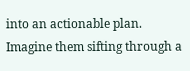into an actionable plan. Imagine them sifting through a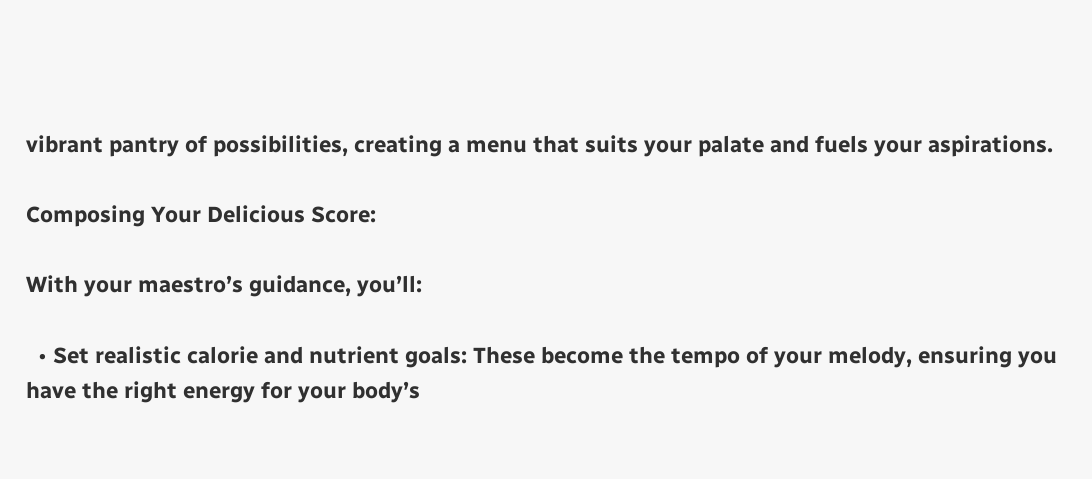vibrant pantry of possibilities, creating a menu that suits your palate and fuels your aspirations.

Composing Your Delicious Score:

With your maestro’s guidance, you’ll:

  • Set realistic calorie and nutrient goals: These become the tempo of your melody, ensuring you have the right energy for your body’s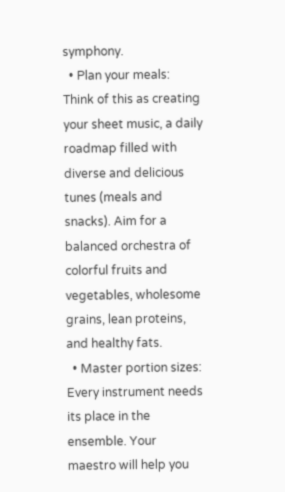symphony.
  • Plan your meals: Think of this as creating your sheet music, a daily roadmap filled with diverse and delicious tunes (meals and snacks). Aim for a balanced orchestra of colorful fruits and vegetables, wholesome grains, lean proteins, and healthy fats.
  • Master portion sizes: Every instrument needs its place in the ensemble. Your maestro will help you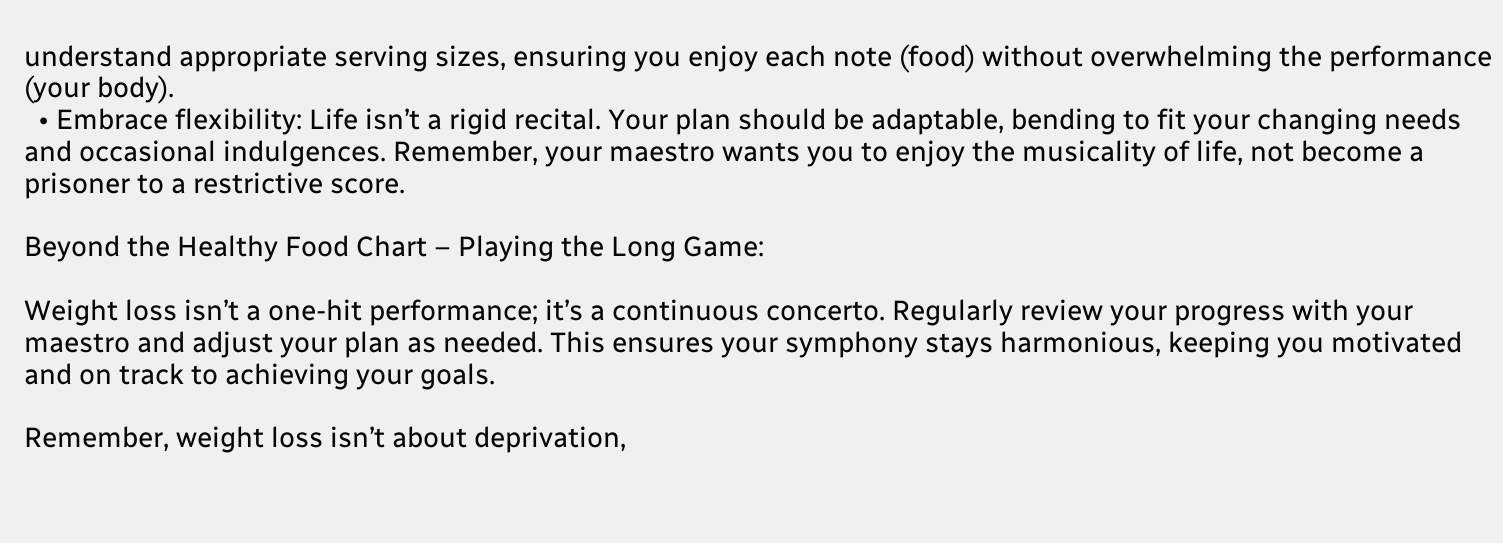understand appropriate serving sizes, ensuring you enjoy each note (food) without overwhelming the performance (your body).
  • Embrace flexibility: Life isn’t a rigid recital. Your plan should be adaptable, bending to fit your changing needs and occasional indulgences. Remember, your maestro wants you to enjoy the musicality of life, not become a prisoner to a restrictive score.

Beyond the Healthy Food Chart – Playing the Long Game:

Weight loss isn’t a one-hit performance; it’s a continuous concerto. Regularly review your progress with your maestro and adjust your plan as needed. This ensures your symphony stays harmonious, keeping you motivated and on track to achieving your goals.

Remember, weight loss isn’t about deprivation,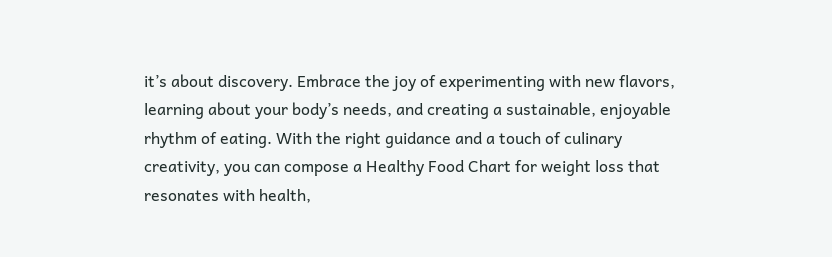it’s about discovery. Embrace the joy of experimenting with new flavors, learning about your body’s needs, and creating a sustainable, enjoyable rhythm of eating. With the right guidance and a touch of culinary creativity, you can compose a Healthy Food Chart for weight loss that resonates with health,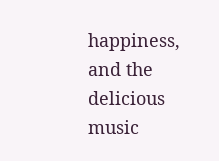happiness, and the delicious music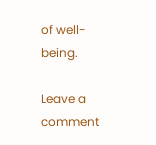of well-being.

Leave a comment